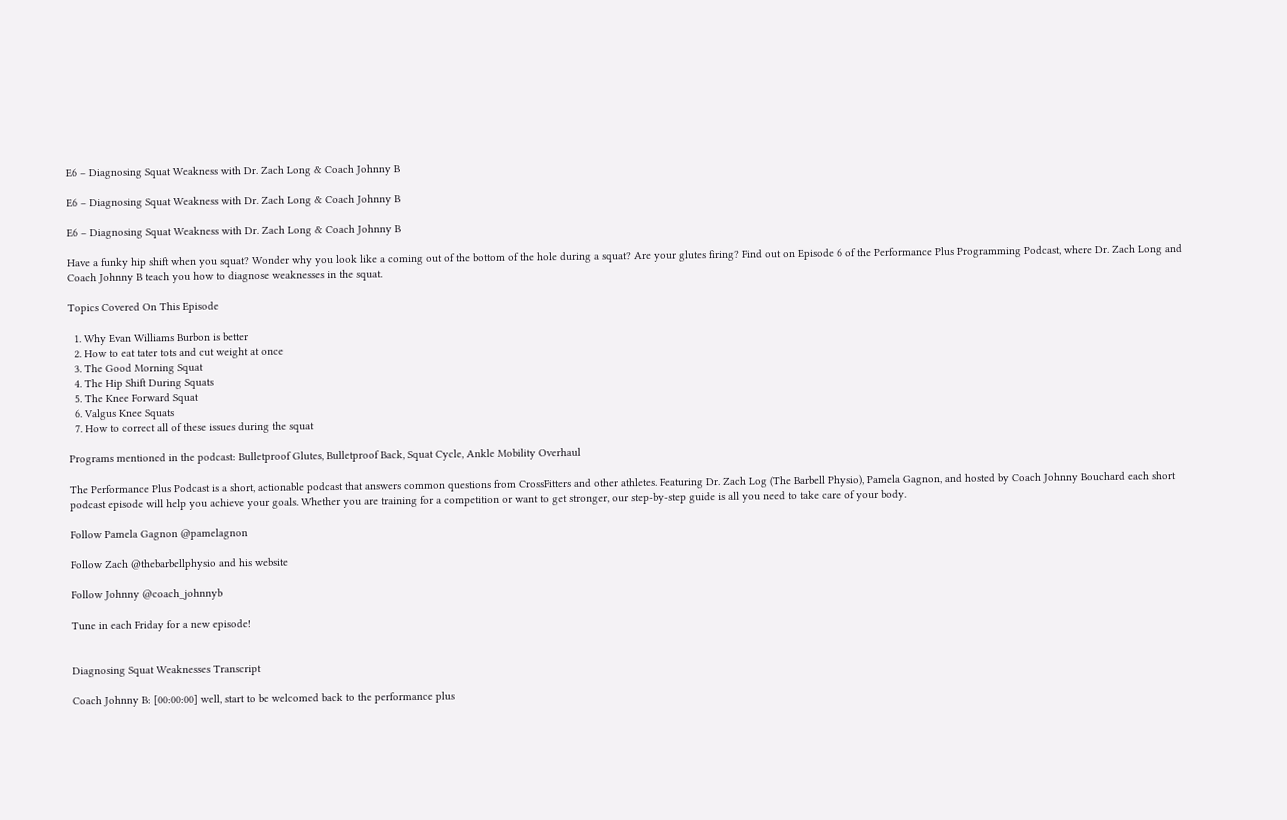E6 – Diagnosing Squat Weakness with Dr. Zach Long & Coach Johnny B

E6 – Diagnosing Squat Weakness with Dr. Zach Long & Coach Johnny B

E6 – Diagnosing Squat Weakness with Dr. Zach Long & Coach Johnny B

Have a funky hip shift when you squat? Wonder why you look like a coming out of the bottom of the hole during a squat? Are your glutes firing? Find out on Episode 6 of the Performance Plus Programming Podcast, where Dr. Zach Long and Coach Johnny B teach you how to diagnose weaknesses in the squat.

Topics Covered On This Episode

  1. Why Evan Williams Burbon is better
  2. How to eat tater tots and cut weight at once
  3. The Good Morning Squat
  4. The Hip Shift During Squats
  5. The Knee Forward Squat
  6. Valgus Knee Squats
  7. How to correct all of these issues during the squat

Programs mentioned in the podcast: Bulletproof Glutes, Bulletproof Back, Squat Cycle, Ankle Mobility Overhaul

The Performance Plus Podcast is a short, actionable podcast that answers common questions from CrossFitters and other athletes. Featuring Dr. Zach Log (The Barbell Physio), Pamela Gagnon, and hosted by Coach Johnny Bouchard each short podcast episode will help you achieve your goals. Whether you are training for a competition or want to get stronger, our step-by-step guide is all you need to take care of your body.

Follow Pamela Gagnon @pamelagnon

Follow Zach @thebarbellphysio and his website

Follow Johnny @coach_johnnyb

Tune in each Friday for a new episode!


Diagnosing Squat Weaknesses Transcript

Coach Johnny B: [00:00:00] well, start to be welcomed back to the performance plus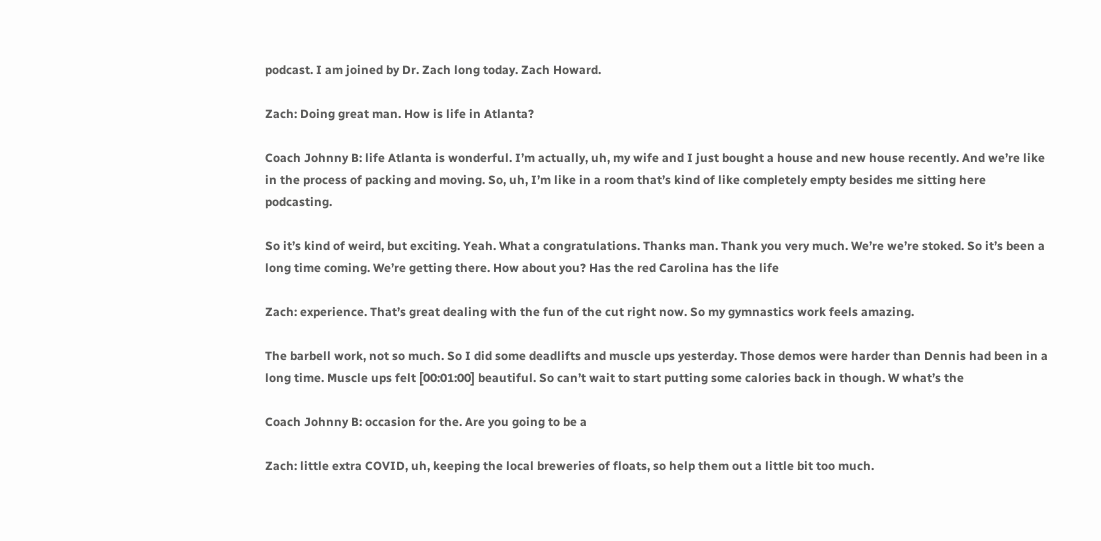podcast. I am joined by Dr. Zach long today. Zach Howard.

Zach: Doing great man. How is life in Atlanta?

Coach Johnny B: life Atlanta is wonderful. I’m actually, uh, my wife and I just bought a house and new house recently. And we’re like in the process of packing and moving. So, uh, I’m like in a room that’s kind of like completely empty besides me sitting here podcasting.

So it’s kind of weird, but exciting. Yeah. What a congratulations. Thanks man. Thank you very much. We’re we’re stoked. So it’s been a long time coming. We’re getting there. How about you? Has the red Carolina has the life

Zach: experience. That’s great dealing with the fun of the cut right now. So my gymnastics work feels amazing.

The barbell work, not so much. So I did some deadlifts and muscle ups yesterday. Those demos were harder than Dennis had been in a long time. Muscle ups felt [00:01:00] beautiful. So can’t wait to start putting some calories back in though. W what’s the

Coach Johnny B: occasion for the. Are you going to be a

Zach: little extra COVID, uh, keeping the local breweries of floats, so help them out a little bit too much.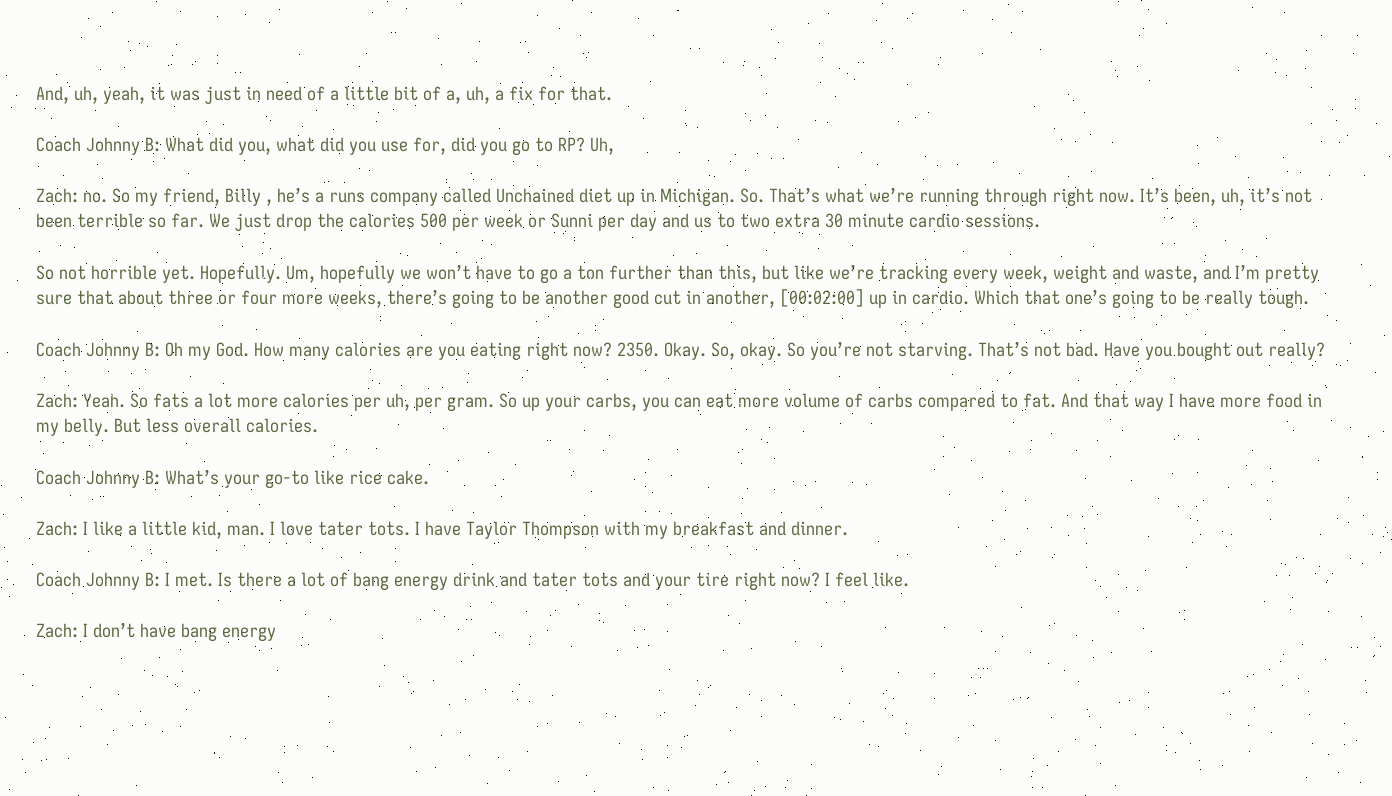And, uh, yeah, it was just in need of a little bit of a, uh, a fix for that.

Coach Johnny B: What did you, what did you use for, did you go to RP? Uh,

Zach: no. So my friend, Billy , he’s a runs company called Unchained diet up in Michigan. So. That’s what we’re running through right now. It’s been, uh, it’s not been terrible so far. We just drop the calories 500 per week or Sunni per day and us to two extra 30 minute cardio sessions.

So not horrible yet. Hopefully. Um, hopefully we won’t have to go a ton further than this, but like we’re tracking every week, weight and waste, and I’m pretty sure that about three or four more weeks, there’s going to be another good cut in another, [00:02:00] up in cardio. Which that one’s going to be really tough.

Coach Johnny B: Oh my God. How many calories are you eating right now? 2350. Okay. So, okay. So you’re not starving. That’s not bad. Have you bought out really?

Zach: Yeah. So fats a lot more calories per uh, per gram. So up your carbs, you can eat more volume of carbs compared to fat. And that way I have more food in my belly. But less overall calories.

Coach Johnny B: What’s your go-to like rice cake.

Zach: I like a little kid, man. I love tater tots. I have Taylor Thompson with my breakfast and dinner.

Coach Johnny B: I met. Is there a lot of bang energy drink and tater tots and your tire right now? I feel like.

Zach: I don’t have bang energy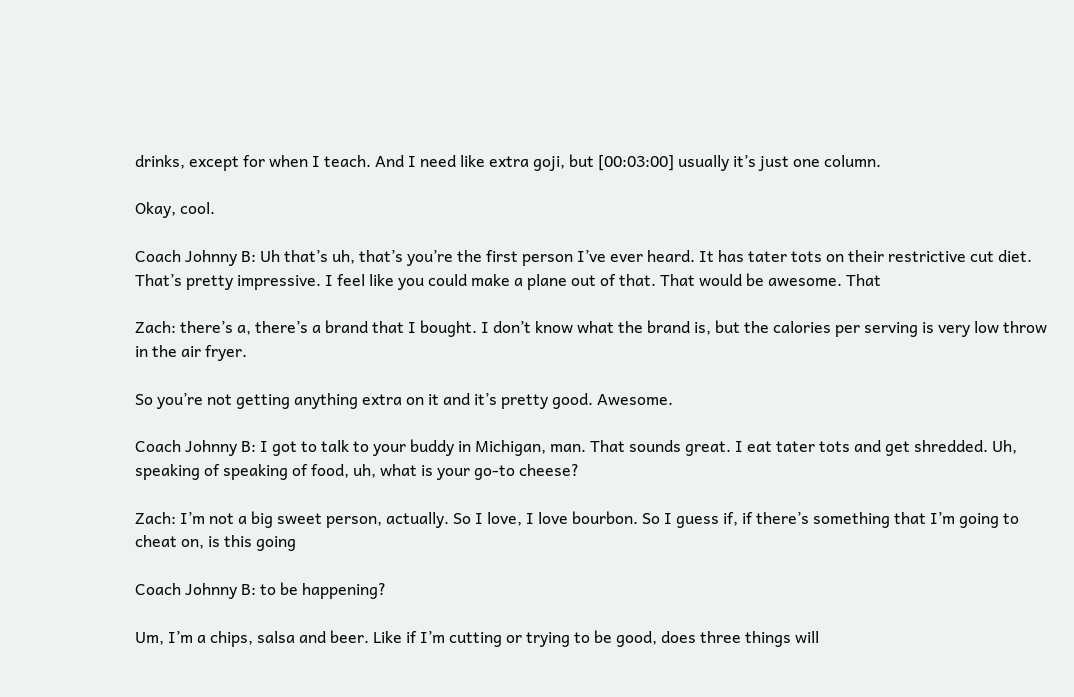drinks, except for when I teach. And I need like extra goji, but [00:03:00] usually it’s just one column.

Okay, cool.

Coach Johnny B: Uh that’s uh, that’s you’re the first person I’ve ever heard. It has tater tots on their restrictive cut diet. That’s pretty impressive. I feel like you could make a plane out of that. That would be awesome. That

Zach: there’s a, there’s a brand that I bought. I don’t know what the brand is, but the calories per serving is very low throw in the air fryer.

So you’re not getting anything extra on it and it’s pretty good. Awesome.

Coach Johnny B: I got to talk to your buddy in Michigan, man. That sounds great. I eat tater tots and get shredded. Uh, speaking of speaking of food, uh, what is your go-to cheese?

Zach: I’m not a big sweet person, actually. So I love, I love bourbon. So I guess if, if there’s something that I’m going to cheat on, is this going

Coach Johnny B: to be happening?

Um, I’m a chips, salsa and beer. Like if I’m cutting or trying to be good, does three things will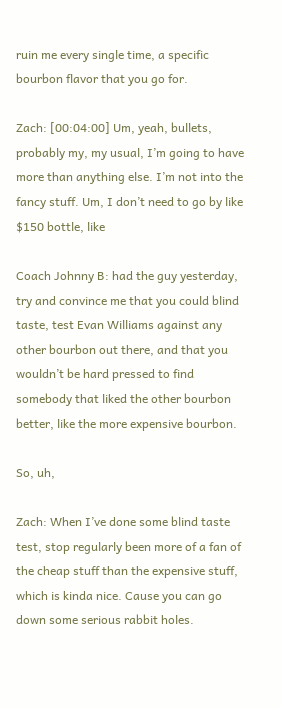ruin me every single time, a specific bourbon flavor that you go for.

Zach: [00:04:00] Um, yeah, bullets, probably my, my usual, I’m going to have more than anything else. I’m not into the fancy stuff. Um, I don’t need to go by like $150 bottle, like

Coach Johnny B: had the guy yesterday, try and convince me that you could blind taste, test Evan Williams against any other bourbon out there, and that you wouldn’t be hard pressed to find somebody that liked the other bourbon better, like the more expensive bourbon.

So, uh,

Zach: When I’ve done some blind taste test, stop regularly been more of a fan of the cheap stuff than the expensive stuff, which is kinda nice. Cause you can go down some serious rabbit holes.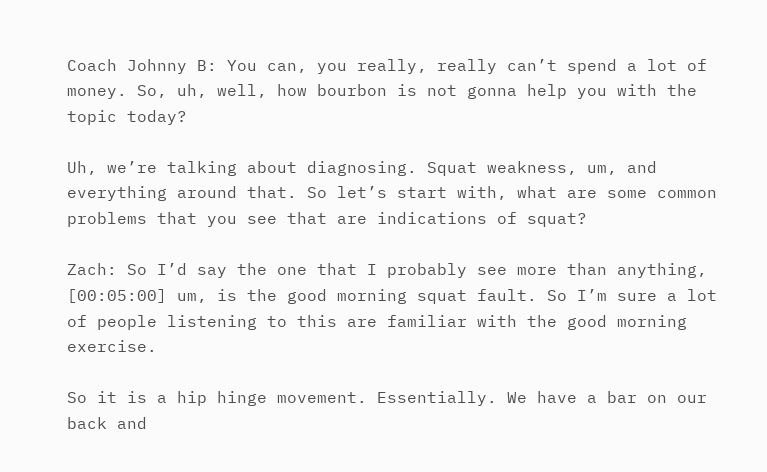Coach Johnny B: You can, you really, really can’t spend a lot of money. So, uh, well, how bourbon is not gonna help you with the topic today?

Uh, we’re talking about diagnosing. Squat weakness, um, and everything around that. So let’s start with, what are some common problems that you see that are indications of squat?

Zach: So I’d say the one that I probably see more than anything, [00:05:00] um, is the good morning squat fault. So I’m sure a lot of people listening to this are familiar with the good morning exercise.

So it is a hip hinge movement. Essentially. We have a bar on our back and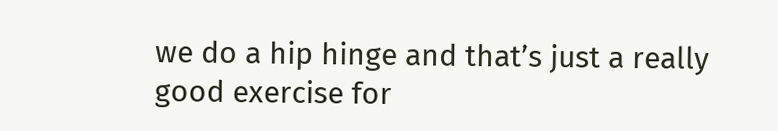we do a hip hinge and that’s just a really good exercise for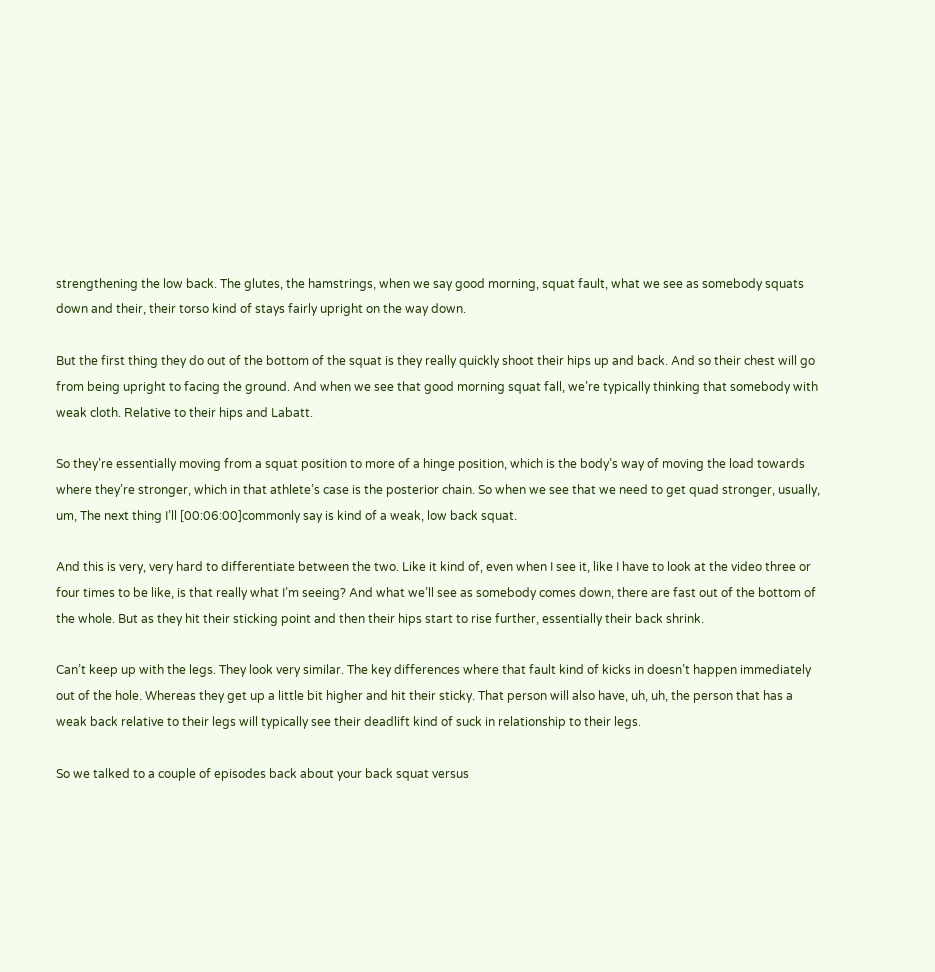strengthening the low back. The glutes, the hamstrings, when we say good morning, squat fault, what we see as somebody squats down and their, their torso kind of stays fairly upright on the way down.

But the first thing they do out of the bottom of the squat is they really quickly shoot their hips up and back. And so their chest will go from being upright to facing the ground. And when we see that good morning squat fall, we’re typically thinking that somebody with weak cloth. Relative to their hips and Labatt.

So they’re essentially moving from a squat position to more of a hinge position, which is the body’s way of moving the load towards where they’re stronger, which in that athlete’s case is the posterior chain. So when we see that we need to get quad stronger, usually, um, The next thing I’ll [00:06:00]commonly say is kind of a weak, low back squat.

And this is very, very hard to differentiate between the two. Like it kind of, even when I see it, like I have to look at the video three or four times to be like, is that really what I’m seeing? And what we’ll see as somebody comes down, there are fast out of the bottom of the whole. But as they hit their sticking point and then their hips start to rise further, essentially their back shrink.

Can’t keep up with the legs. They look very similar. The key differences where that fault kind of kicks in doesn’t happen immediately out of the hole. Whereas they get up a little bit higher and hit their sticky. That person will also have, uh, uh, the person that has a weak back relative to their legs will typically see their deadlift kind of suck in relationship to their legs.

So we talked to a couple of episodes back about your back squat versus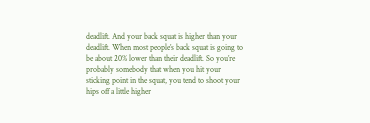deadlift. And your back squat is higher than your deadlift. When most people’s back squat is going to be about 20% lower than their deadlift. So you’re probably somebody that when you hit your sticking point in the squat, you tend to shoot your hips off a little higher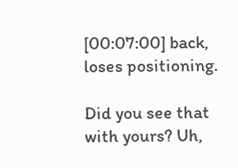[00:07:00] back, loses positioning.

Did you see that with yours? Uh,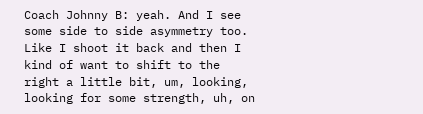Coach Johnny B: yeah. And I see some side to side asymmetry too. Like I shoot it back and then I kind of want to shift to the right a little bit, um, looking, looking for some strength, uh, on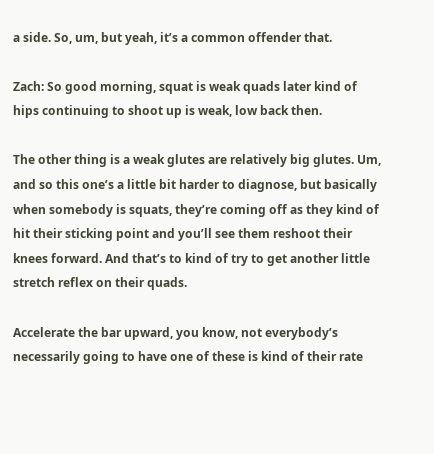a side. So, um, but yeah, it’s a common offender that.

Zach: So good morning, squat is weak quads later kind of hips continuing to shoot up is weak, low back then.

The other thing is a weak glutes are relatively big glutes. Um, and so this one’s a little bit harder to diagnose, but basically when somebody is squats, they’re coming off as they kind of hit their sticking point and you’ll see them reshoot their knees forward. And that’s to kind of try to get another little stretch reflex on their quads.

Accelerate the bar upward, you know, not everybody’s necessarily going to have one of these is kind of their rate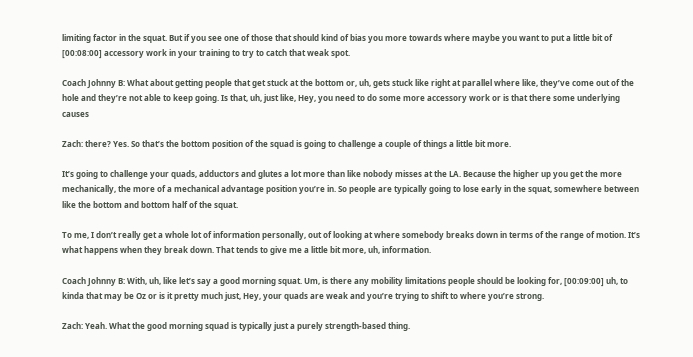limiting factor in the squat. But if you see one of those that should kind of bias you more towards where maybe you want to put a little bit of [00:08:00] accessory work in your training to try to catch that weak spot.

Coach Johnny B: What about getting people that get stuck at the bottom or, uh, gets stuck like right at parallel where like, they’ve come out of the hole and they’re not able to keep going. Is that, uh, just like, Hey, you need to do some more accessory work or is that there some underlying causes

Zach: there? Yes. So that’s the bottom position of the squad is going to challenge a couple of things a little bit more.

It’s going to challenge your quads, adductors and glutes a lot more than like nobody misses at the LA. Because the higher up you get the more mechanically, the more of a mechanical advantage position you’re in. So people are typically going to lose early in the squat, somewhere between like the bottom and bottom half of the squat.

To me, I don’t really get a whole lot of information personally, out of looking at where somebody breaks down in terms of the range of motion. It’s what happens when they break down. That tends to give me a little bit more, uh, information.

Coach Johnny B: With, uh, like let’s say a good morning squat. Um, is there any mobility limitations people should be looking for, [00:09:00] uh, to kinda that may be Oz or is it pretty much just, Hey, your quads are weak and you’re trying to shift to where you’re strong.

Zach: Yeah. What the good morning squad is typically just a purely strength-based thing.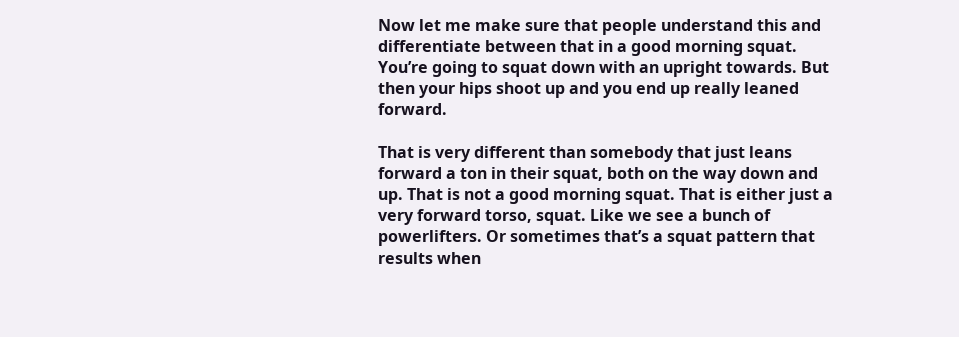Now let me make sure that people understand this and differentiate between that in a good morning squat. You’re going to squat down with an upright towards. But then your hips shoot up and you end up really leaned forward.

That is very different than somebody that just leans forward a ton in their squat, both on the way down and up. That is not a good morning squat. That is either just a very forward torso, squat. Like we see a bunch of powerlifters. Or sometimes that’s a squat pattern that results when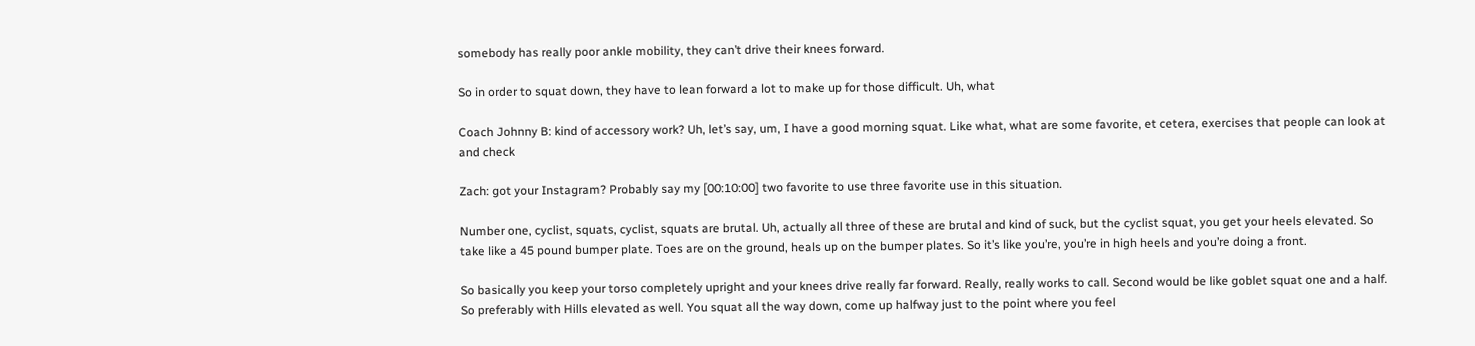somebody has really poor ankle mobility, they can’t drive their knees forward.

So in order to squat down, they have to lean forward a lot to make up for those difficult. Uh, what

Coach Johnny B: kind of accessory work? Uh, let’s say, um, I have a good morning squat. Like what, what are some favorite, et cetera, exercises that people can look at and check

Zach: got your Instagram? Probably say my [00:10:00] two favorite to use three favorite use in this situation.

Number one, cyclist, squats, cyclist, squats are brutal. Uh, actually all three of these are brutal and kind of suck, but the cyclist squat, you get your heels elevated. So take like a 45 pound bumper plate. Toes are on the ground, heals up on the bumper plates. So it’s like you’re, you’re in high heels and you’re doing a front.

So basically you keep your torso completely upright and your knees drive really far forward. Really, really works to call. Second would be like goblet squat one and a half. So preferably with Hills elevated as well. You squat all the way down, come up halfway just to the point where you feel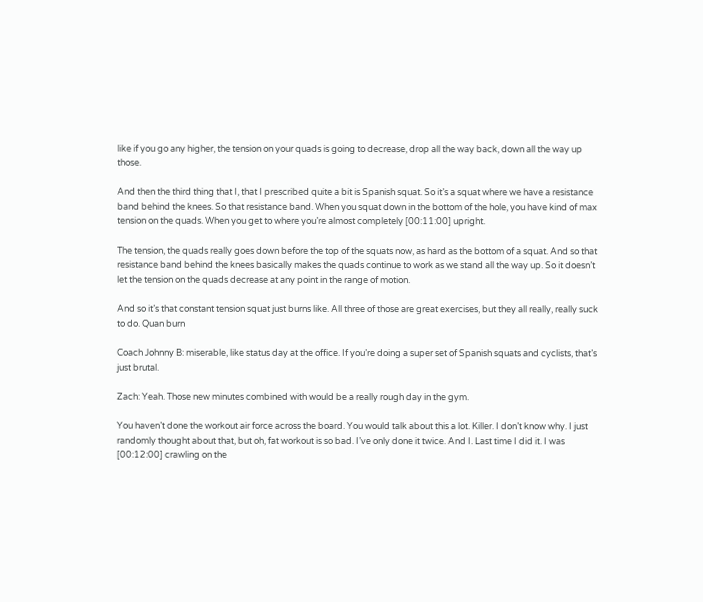like if you go any higher, the tension on your quads is going to decrease, drop all the way back, down all the way up those.

And then the third thing that I, that I prescribed quite a bit is Spanish squat. So it’s a squat where we have a resistance band behind the knees. So that resistance band. When you squat down in the bottom of the hole, you have kind of max tension on the quads. When you get to where you’re almost completely [00:11:00] upright.

The tension, the quads really goes down before the top of the squats now, as hard as the bottom of a squat. And so that resistance band behind the knees basically makes the quads continue to work as we stand all the way up. So it doesn’t let the tension on the quads decrease at any point in the range of motion.

And so it’s that constant tension squat just burns like. All three of those are great exercises, but they all really, really suck to do. Quan burn

Coach Johnny B: miserable, like status day at the office. If you’re doing a super set of Spanish squats and cyclists, that’s just brutal.

Zach: Yeah. Those new minutes combined with would be a really rough day in the gym.

You haven’t done the workout air force across the board. You would talk about this a lot. Killer. I don’t know why. I just randomly thought about that, but oh, fat workout is so bad. I’ve only done it twice. And I. Last time I did it. I was [00:12:00] crawling on the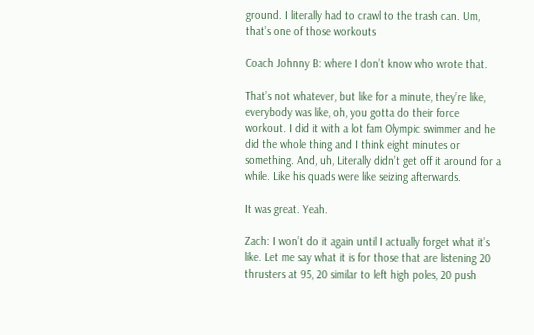ground. I literally had to crawl to the trash can. Um, that’s one of those workouts

Coach Johnny B: where I don’t know who wrote that.

That’s not whatever, but like for a minute, they’re like, everybody was like, oh, you gotta do their force workout. I did it with a lot fam Olympic swimmer and he did the whole thing and I think eight minutes or something. And, uh, Literally didn’t get off it around for a while. Like his quads were like seizing afterwards.

It was great. Yeah.

Zach: I won’t do it again until I actually forget what it’s like. Let me say what it is for those that are listening 20 thrusters at 95, 20 similar to left high poles, 20 push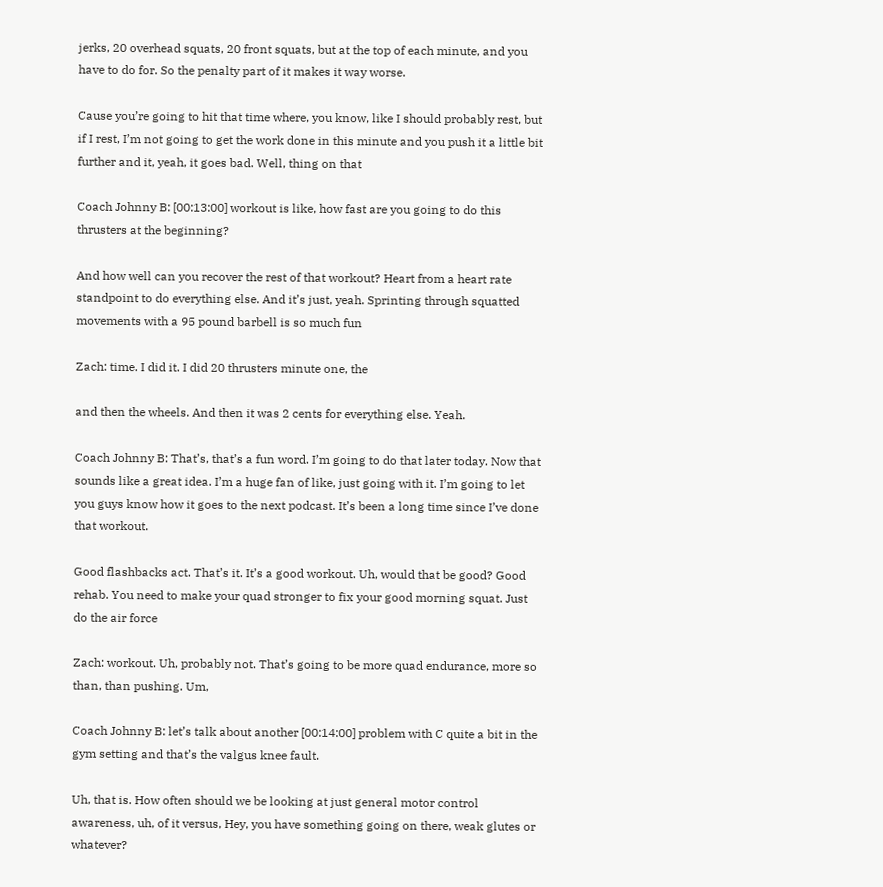jerks, 20 overhead squats, 20 front squats, but at the top of each minute, and you have to do for. So the penalty part of it makes it way worse.

Cause you’re going to hit that time where, you know, like I should probably rest, but if I rest, I’m not going to get the work done in this minute and you push it a little bit further and it, yeah, it goes bad. Well, thing on that

Coach Johnny B: [00:13:00] workout is like, how fast are you going to do this thrusters at the beginning?

And how well can you recover the rest of that workout? Heart from a heart rate standpoint to do everything else. And it’s just, yeah. Sprinting through squatted movements with a 95 pound barbell is so much fun

Zach: time. I did it. I did 20 thrusters minute one, the

and then the wheels. And then it was 2 cents for everything else. Yeah.

Coach Johnny B: That’s, that’s a fun word. I’m going to do that later today. Now that sounds like a great idea. I’m a huge fan of like, just going with it. I’m going to let you guys know how it goes to the next podcast. It’s been a long time since I’ve done that workout.

Good flashbacks act. That’s it. It’s a good workout. Uh, would that be good? Good rehab. You need to make your quad stronger to fix your good morning squat. Just do the air force

Zach: workout. Uh, probably not. That’s going to be more quad endurance, more so than, than pushing. Um,

Coach Johnny B: let’s talk about another [00:14:00] problem with C quite a bit in the gym setting and that’s the valgus knee fault.

Uh, that is. How often should we be looking at just general motor control awareness, uh, of it versus, Hey, you have something going on there, weak glutes or whatever?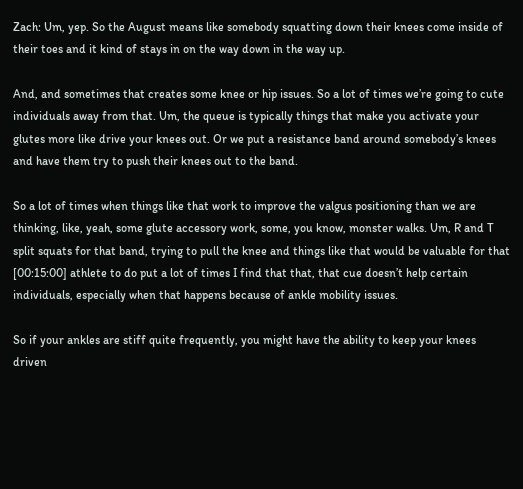Zach: Um, yep. So the August means like somebody squatting down their knees come inside of their toes and it kind of stays in on the way down in the way up.

And, and sometimes that creates some knee or hip issues. So a lot of times we’re going to cute individuals away from that. Um, the queue is typically things that make you activate your glutes more like drive your knees out. Or we put a resistance band around somebody’s knees and have them try to push their knees out to the band.

So a lot of times when things like that work to improve the valgus positioning than we are thinking, like, yeah, some glute accessory work, some, you know, monster walks. Um, R and T split squats for that band, trying to pull the knee and things like that would be valuable for that [00:15:00] athlete to do put a lot of times I find that that, that cue doesn’t help certain individuals, especially when that happens because of ankle mobility issues.

So if your ankles are stiff quite frequently, you might have the ability to keep your knees driven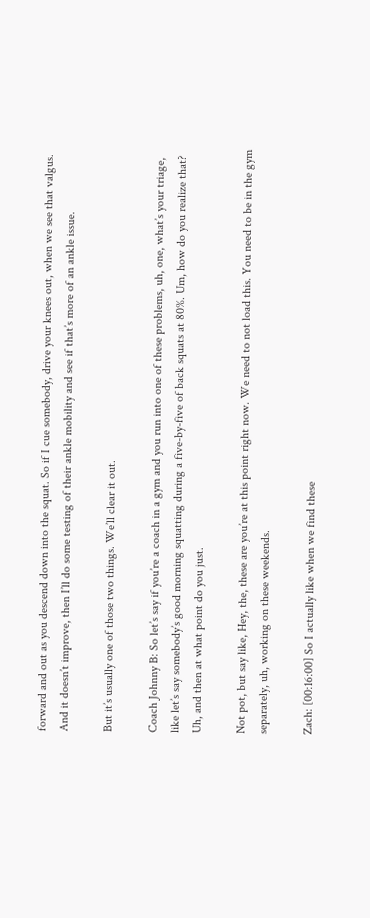forward and out as you descend down into the squat. So if I cue somebody, drive your knees out, when we see that valgus. And it doesn’t improve, then I’ll do some testing of their ankle mobility and see if that’s more of an ankle issue.

But it’s usually one of those two things. We’ll clear it out.

Coach Johnny B: So let’s say if you’re a coach in a gym and you run into one of these problems, uh, one, what’s your triage, like let’s say somebody’s good morning squatting during a five-by-five of back squats at 80%. Um, how do you realize that? Uh, and then at what point do you just.

Not pot, but say like, Hey, the, these are you’re at this point right now. We need to not load this. You need to be in the gym separately, uh, working on these weekends.

Zach: [00:16:00] So I actually like when we find these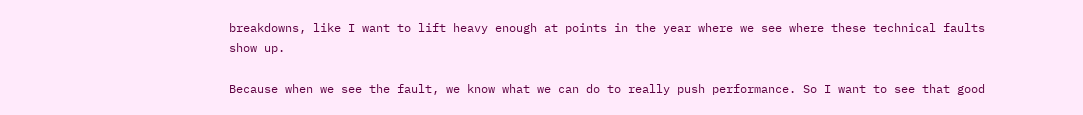breakdowns, like I want to lift heavy enough at points in the year where we see where these technical faults show up.

Because when we see the fault, we know what we can do to really push performance. So I want to see that good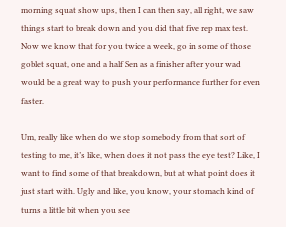morning squat show ups, then I can then say, all right, we saw things start to break down and you did that five rep max test. Now we know that for you twice a week, go in some of those goblet squat, one and a half Sen as a finisher after your wad would be a great way to push your performance further for even faster.

Um, really like when do we stop somebody from that sort of testing to me, it’s like, when does it not pass the eye test? Like, I want to find some of that breakdown, but at what point does it just start with. Ugly and like, you know, your stomach kind of turns a little bit when you see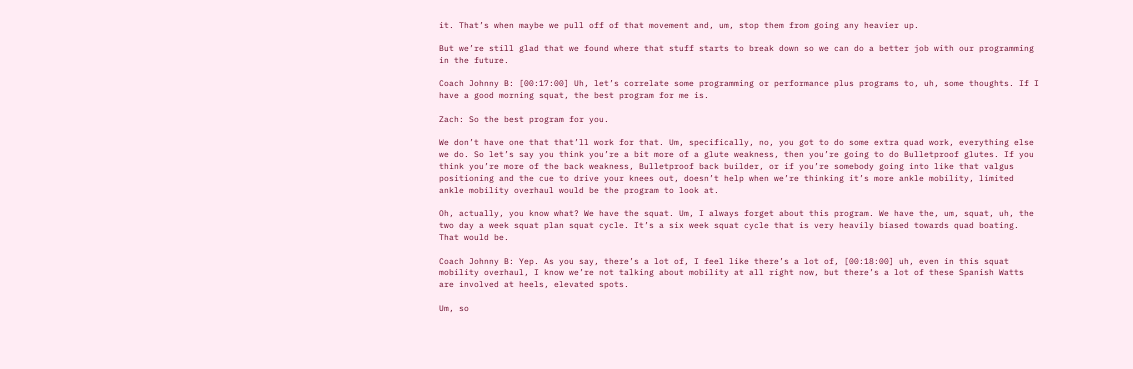it. That’s when maybe we pull off of that movement and, um, stop them from going any heavier up.

But we’re still glad that we found where that stuff starts to break down so we can do a better job with our programming in the future.

Coach Johnny B: [00:17:00] Uh, let’s correlate some programming or performance plus programs to, uh, some thoughts. If I have a good morning squat, the best program for me is.

Zach: So the best program for you.

We don’t have one that that’ll work for that. Um, specifically, no, you got to do some extra quad work, everything else we do. So let’s say you think you’re a bit more of a glute weakness, then you’re going to do Bulletproof glutes. If you think you’re more of the back weakness, Bulletproof back builder, or if you’re somebody going into like that valgus positioning and the cue to drive your knees out, doesn’t help when we’re thinking it’s more ankle mobility, limited ankle mobility overhaul would be the program to look at.

Oh, actually, you know what? We have the squat. Um, I always forget about this program. We have the, um, squat, uh, the two day a week squat plan squat cycle. It’s a six week squat cycle that is very heavily biased towards quad boating. That would be.

Coach Johnny B: Yep. As you say, there’s a lot of, I feel like there’s a lot of, [00:18:00] uh, even in this squat mobility overhaul, I know we’re not talking about mobility at all right now, but there’s a lot of these Spanish Watts are involved at heels, elevated spots.

Um, so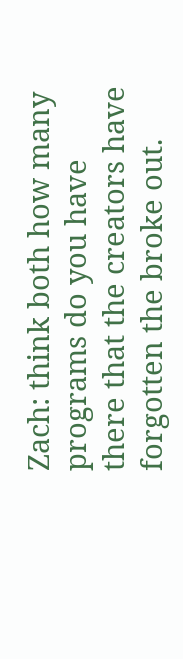Zach: think both how many programs do you have there that the creators have forgotten the broke out.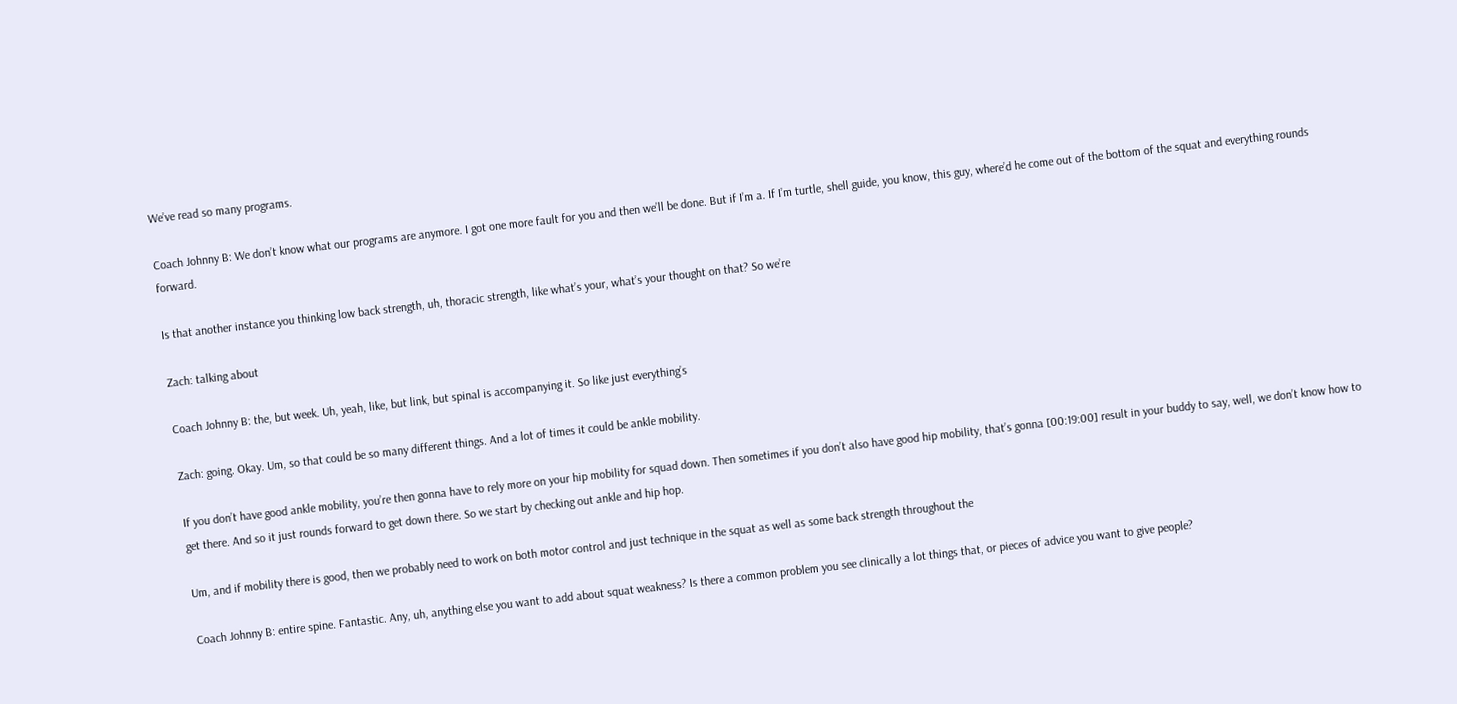We’ve read so many programs.

Coach Johnny B: We don’t know what our programs are anymore. I got one more fault for you and then we’ll be done. But if I’m a. If I’m turtle, shell guide, you know, this guy, where’d he come out of the bottom of the squat and everything rounds forward.

Is that another instance you thinking low back strength, uh, thoracic strength, like what’s your, what’s your thought on that? So we’re

Zach: talking about

Coach Johnny B: the, but week. Uh, yeah, like, but link, but spinal is accompanying it. So like just everything’s

Zach: going. Okay. Um, so that could be so many different things. And a lot of times it could be ankle mobility.

If you don’t have good ankle mobility, you’re then gonna have to rely more on your hip mobility for squad down. Then sometimes if you don’t also have good hip mobility, that’s gonna [00:19:00] result in your buddy to say, well, we don’t know how to get there. And so it just rounds forward to get down there. So we start by checking out ankle and hip hop.

Um, and if mobility there is good, then we probably need to work on both motor control and just technique in the squat as well as some back strength throughout the

Coach Johnny B: entire spine. Fantastic. Any, uh, anything else you want to add about squat weakness? Is there a common problem you see clinically a lot things that, or pieces of advice you want to give people?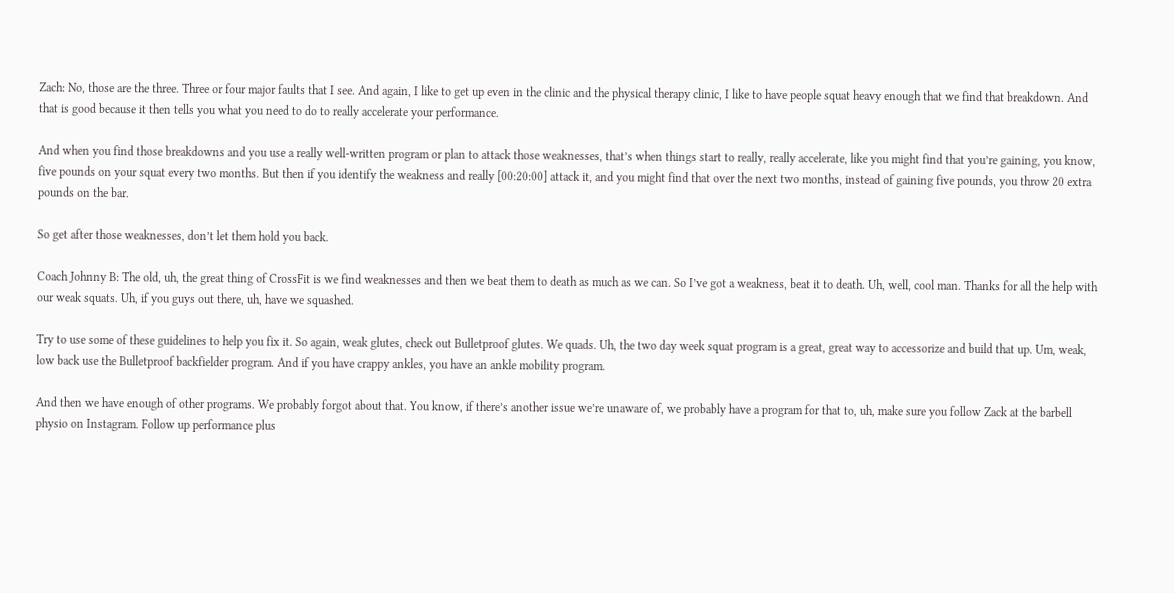Zach: No, those are the three. Three or four major faults that I see. And again, I like to get up even in the clinic and the physical therapy clinic, I like to have people squat heavy enough that we find that breakdown. And that is good because it then tells you what you need to do to really accelerate your performance.

And when you find those breakdowns and you use a really well-written program or plan to attack those weaknesses, that’s when things start to really, really accelerate, like you might find that you’re gaining, you know, five pounds on your squat every two months. But then if you identify the weakness and really [00:20:00] attack it, and you might find that over the next two months, instead of gaining five pounds, you throw 20 extra pounds on the bar.

So get after those weaknesses, don’t let them hold you back.

Coach Johnny B: The old, uh, the great thing of CrossFit is we find weaknesses and then we beat them to death as much as we can. So I’ve got a weakness, beat it to death. Uh, well, cool man. Thanks for all the help with our weak squats. Uh, if you guys out there, uh, have we squashed.

Try to use some of these guidelines to help you fix it. So again, weak glutes, check out Bulletproof glutes. We quads. Uh, the two day week squat program is a great, great way to accessorize and build that up. Um, weak, low back use the Bulletproof backfielder program. And if you have crappy ankles, you have an ankle mobility program.

And then we have enough of other programs. We probably forgot about that. You know, if there’s another issue we’re unaware of, we probably have a program for that to, uh, make sure you follow Zack at the barbell physio on Instagram. Follow up performance plus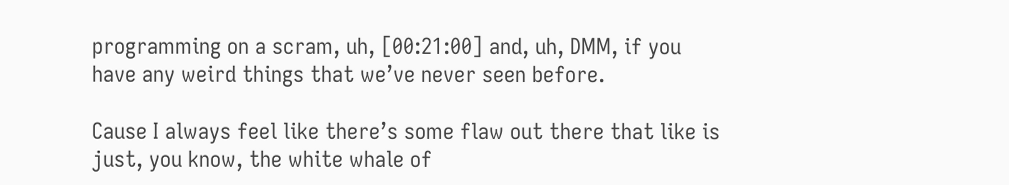programming on a scram, uh, [00:21:00] and, uh, DMM, if you have any weird things that we’ve never seen before.

Cause I always feel like there’s some flaw out there that like is just, you know, the white whale of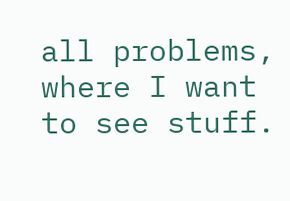all problems, where I want to see stuff.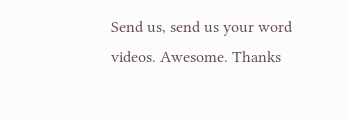Send us, send us your word videos. Awesome. Thanks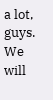a lot, guys. We will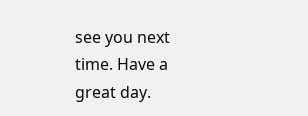see you next time. Have a great day.